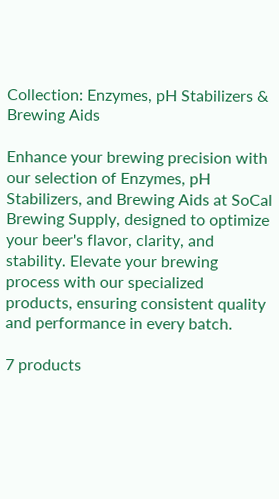Collection: Enzymes, pH Stabilizers & Brewing Aids

Enhance your brewing precision with our selection of Enzymes, pH Stabilizers, and Brewing Aids at SoCal Brewing Supply, designed to optimize your beer's flavor, clarity, and stability. Elevate your brewing process with our specialized products, ensuring consistent quality and performance in every batch.

7 products